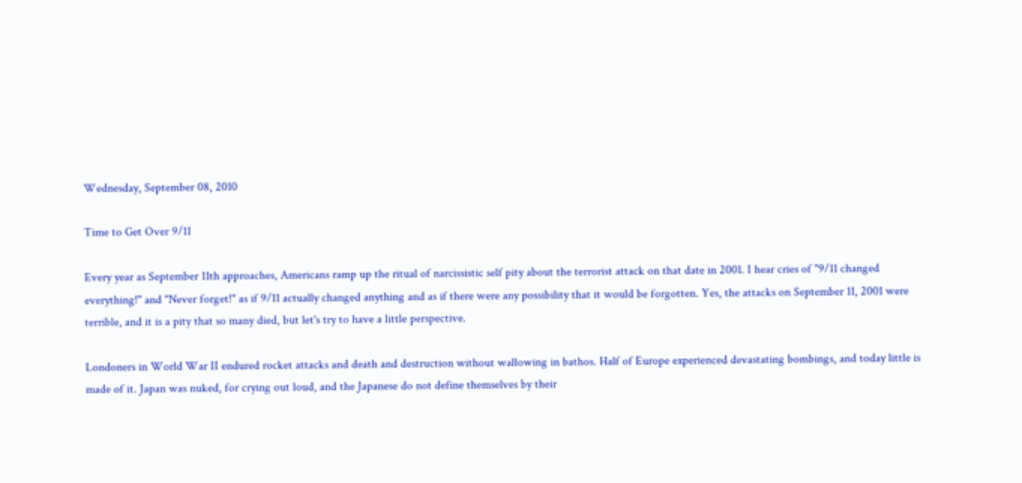Wednesday, September 08, 2010

Time to Get Over 9/11

Every year as September 11th approaches, Americans ramp up the ritual of narcissistic self pity about the terrorist attack on that date in 2001. I hear cries of "9/11 changed everything!" and "Never forget!" as if 9/11 actually changed anything and as if there were any possibility that it would be forgotten. Yes, the attacks on September 11, 2001 were terrible, and it is a pity that so many died, but let's try to have a little perspective.

Londoners in World War II endured rocket attacks and death and destruction without wallowing in bathos. Half of Europe experienced devastating bombings, and today little is made of it. Japan was nuked, for crying out loud, and the Japanese do not define themselves by their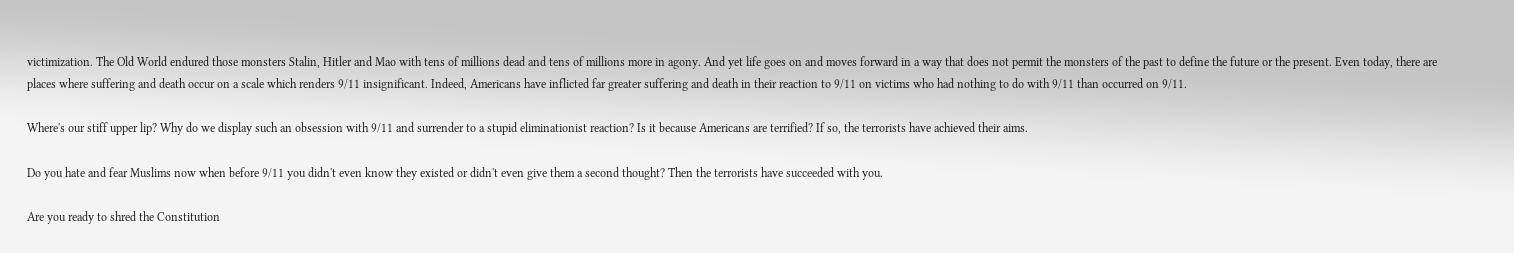victimization. The Old World endured those monsters Stalin, Hitler and Mao with tens of millions dead and tens of millions more in agony. And yet life goes on and moves forward in a way that does not permit the monsters of the past to define the future or the present. Even today, there are places where suffering and death occur on a scale which renders 9/11 insignificant. Indeed, Americans have inflicted far greater suffering and death in their reaction to 9/11 on victims who had nothing to do with 9/11 than occurred on 9/11.

Where's our stiff upper lip? Why do we display such an obsession with 9/11 and surrender to a stupid eliminationist reaction? Is it because Americans are terrified? If so, the terrorists have achieved their aims.

Do you hate and fear Muslims now when before 9/11 you didn't even know they existed or didn't even give them a second thought? Then the terrorists have succeeded with you.

Are you ready to shred the Constitution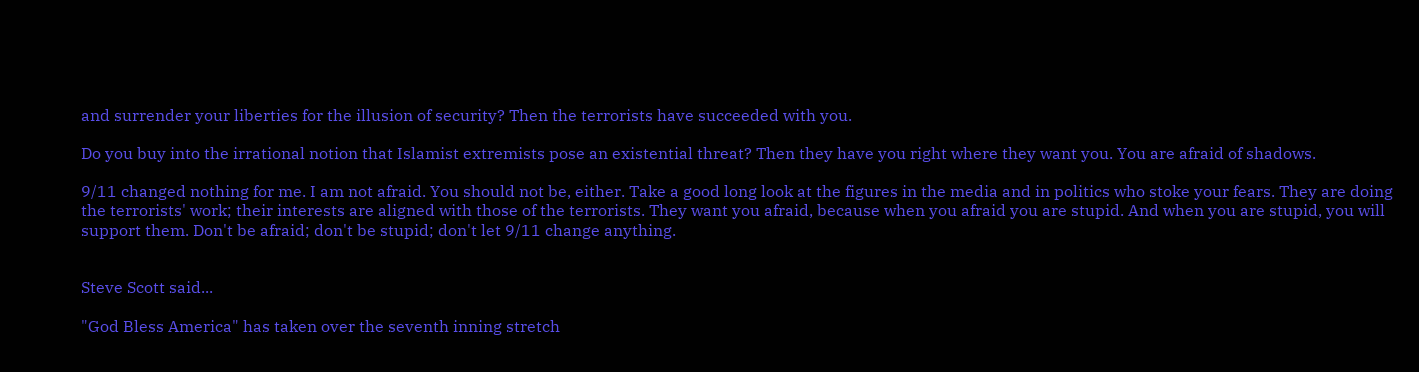and surrender your liberties for the illusion of security? Then the terrorists have succeeded with you.

Do you buy into the irrational notion that Islamist extremists pose an existential threat? Then they have you right where they want you. You are afraid of shadows.

9/11 changed nothing for me. I am not afraid. You should not be, either. Take a good long look at the figures in the media and in politics who stoke your fears. They are doing the terrorists' work; their interests are aligned with those of the terrorists. They want you afraid, because when you afraid you are stupid. And when you are stupid, you will support them. Don't be afraid; don't be stupid; don't let 9/11 change anything.


Steve Scott said...

"God Bless America" has taken over the seventh inning stretch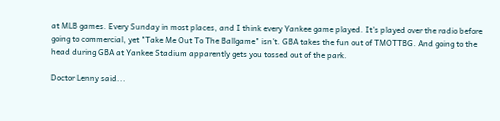at MLB games. Every Sunday in most places, and I think every Yankee game played. It's played over the radio before going to commercial, yet "Take Me Out To The Ballgame" isn't. GBA takes the fun out of TMOTTBG. And going to the head during GBA at Yankee Stadium apparently gets you tossed out of the park.

Doctor Lenny said...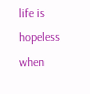life is hopeless when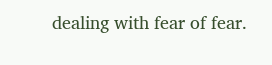dealing with fear of fear.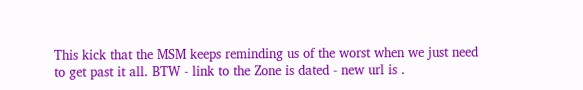This kick that the MSM keeps reminding us of the worst when we just need to get past it all. BTW - link to the Zone is dated - new url is .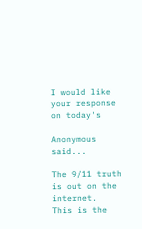I would like your response on today's

Anonymous said...

The 9/11 truth is out on the internet.
This is the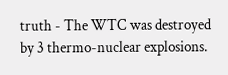truth - The WTC was destroyed by 3 thermo-nuclear explosions.